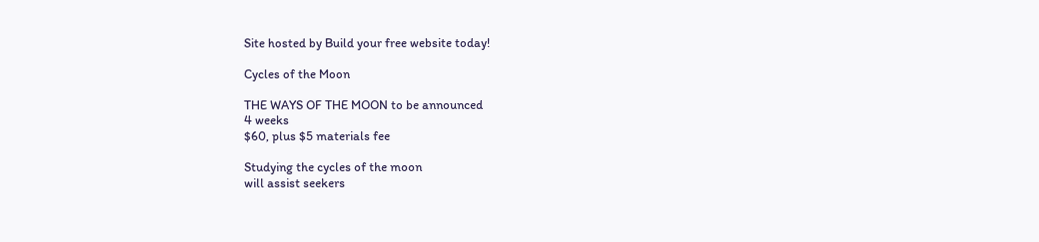Site hosted by Build your free website today!

Cycles of the Moon

THE WAYS OF THE MOON to be announced
4 weeks
$60, plus $5 materials fee

Studying the cycles of the moon
will assist seekers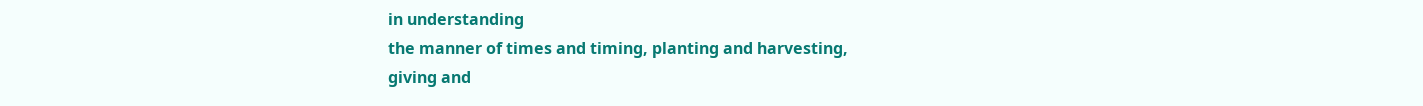in understanding
the manner of times and timing, planting and harvesting,
giving and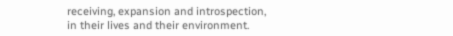receiving, expansion and introspection,
in their lives and their environment.